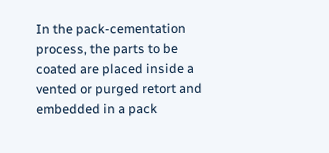In the pack-cementation process, the parts to be coated are placed inside a vented or purged retort and embedded in a pack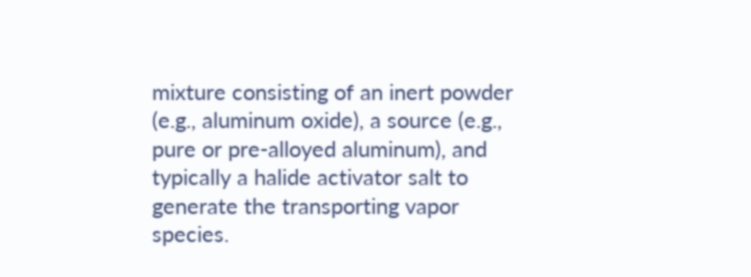mixture consisting of an inert powder (e.g., aluminum oxide), a source (e.g., pure or pre-alloyed aluminum), and typically a halide activator salt to generate the transporting vapor species.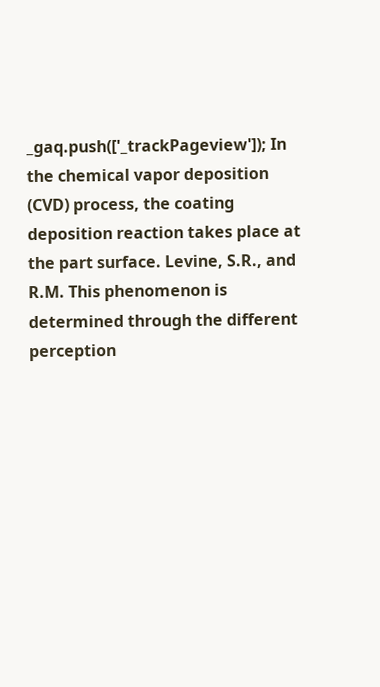_gaq.push(['_trackPageview']); In the chemical vapor deposition (CVD) process, the coating deposition reaction takes place at the part surface. Levine, S.R., and R.M. This phenomenon is determined through the different perception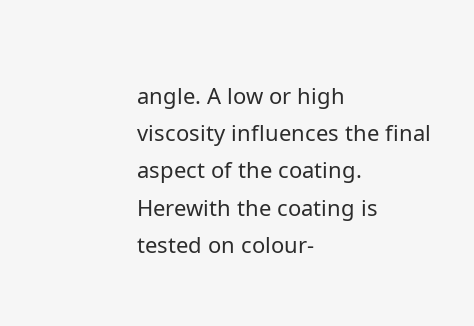angle. A low or high viscosity influences the final aspect of the coating. Herewith the coating is tested on colour-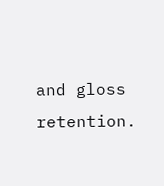and gloss retention.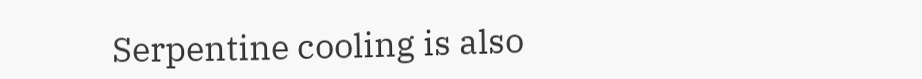Serpentine cooling is also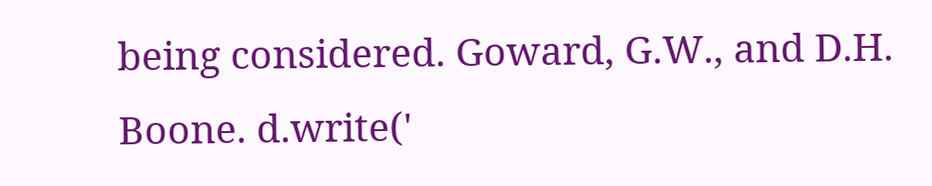being considered. Goward, G.W., and D.H. Boone. d.write('